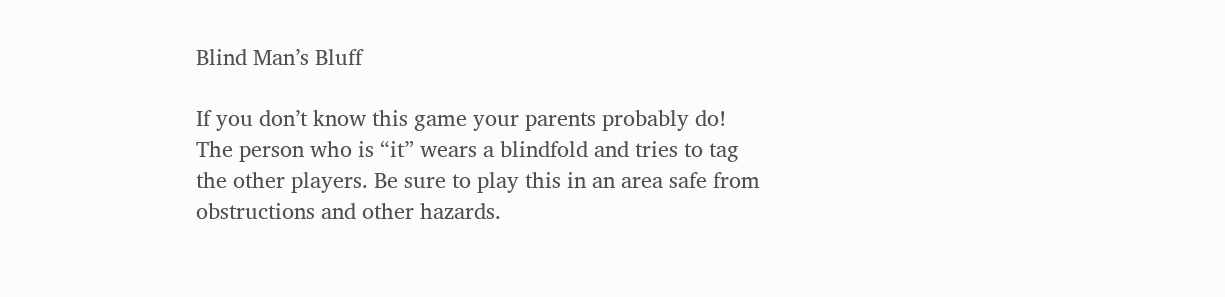Blind Man’s Bluff

If you don’t know this game your parents probably do! The person who is “it” wears a blindfold and tries to tag the other players. Be sure to play this in an area safe from obstructions and other hazards.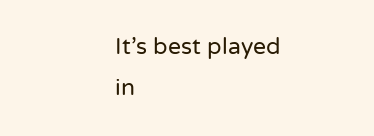It’s best played in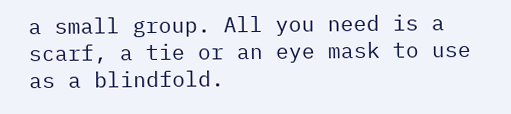a small group. All you need is a scarf, a tie or an eye mask to use as a blindfold.